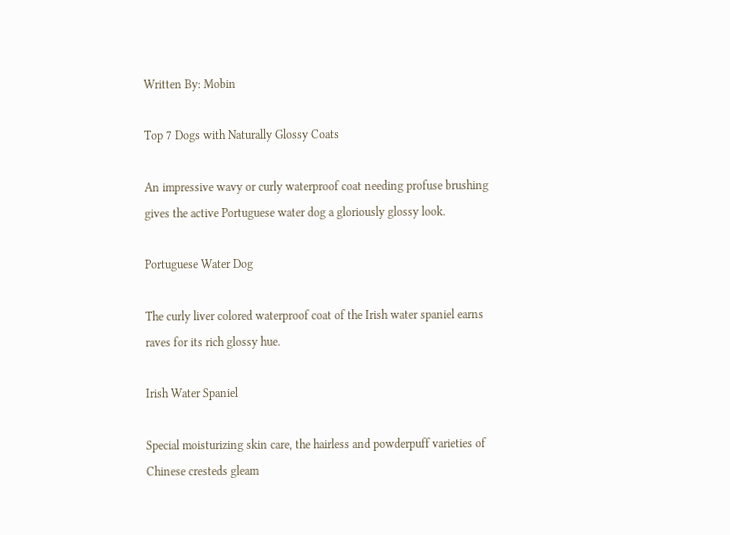Written By: Mobin

Top 7 Dogs with Naturally Glossy Coats

An impressive wavy or curly waterproof coat needing profuse brushing gives the active Portuguese water dog a gloriously glossy look.

Portuguese Water Dog

The curly liver colored waterproof coat of the Irish water spaniel earns raves for its rich glossy hue.

Irish Water Spaniel

Special moisturizing skin care, the hairless and powderpuff varieties of Chinese cresteds gleam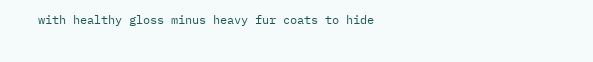with healthy gloss minus heavy fur coats to hide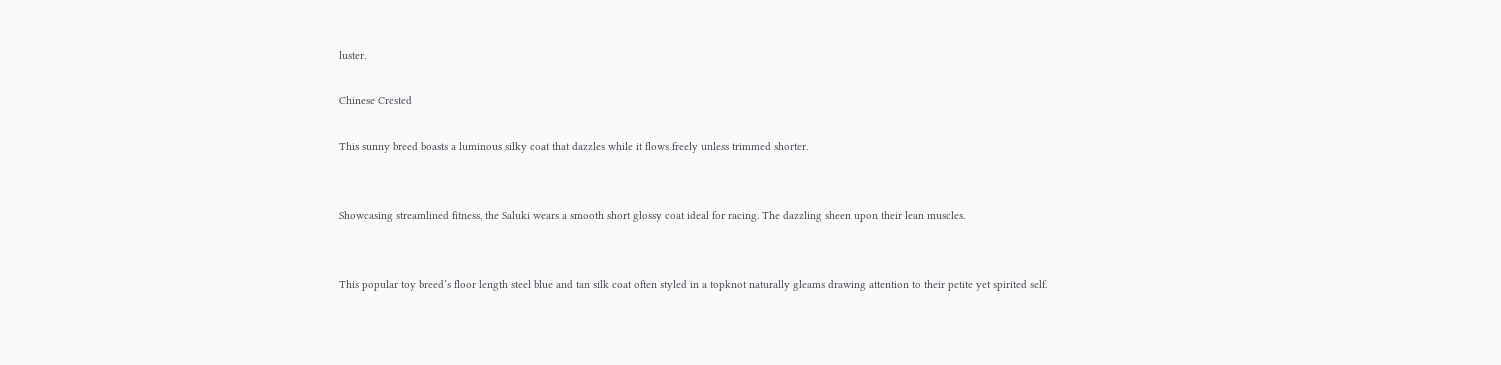luster.

Chinese Crested

This sunny breed boasts a luminous silky coat that dazzles while it flows freely unless trimmed shorter.


Showcasing streamlined fitness, the Saluki wears a smooth short glossy coat ideal for racing. The dazzling sheen upon their lean muscles.


This popular toy breed’s floor length steel blue and tan silk coat often styled in a topknot naturally gleams drawing attention to their petite yet spirited self.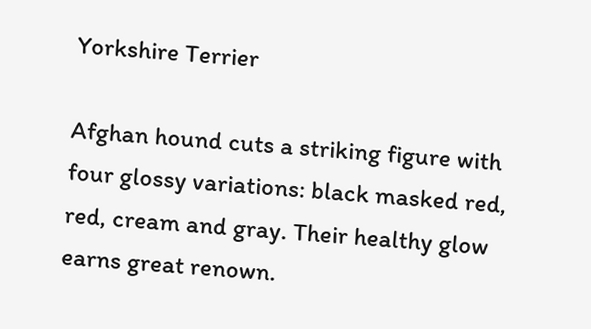Yorkshire Terrier

Afghan hound cuts a striking figure with four glossy variations: black masked red, red, cream and gray. Their healthy glow earns great renown.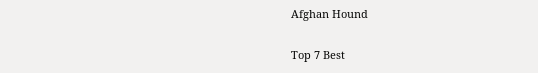Afghan Hound

Top 7 Best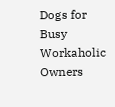Dogs for Busy Workaholic Owners